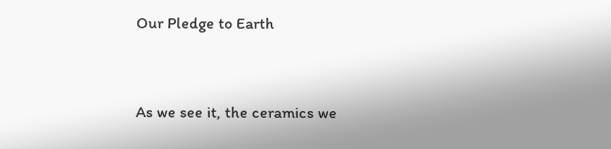Our Pledge to Earth



As we see it, the ceramics we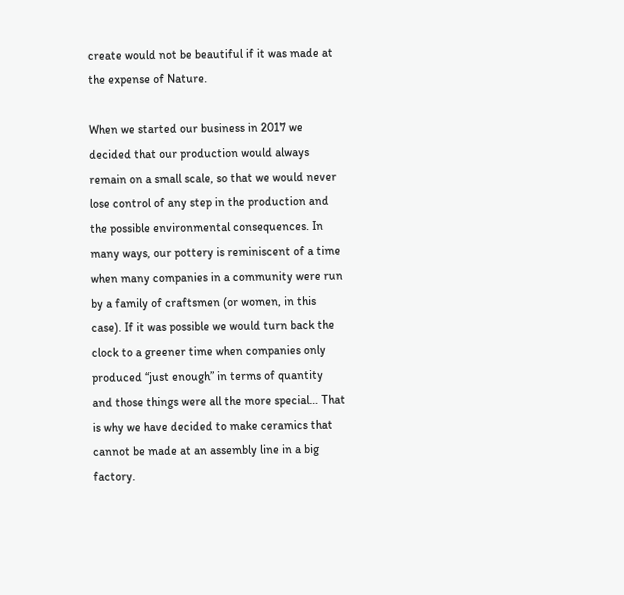create would not be beautiful if it was made at the expense of Nature.

When we started our business in 2017 we decided that our production would always remain on a small scale, so that we would never lose control of any step in the production and the possible environmental consequences. In many ways, our pottery is reminiscent of a time when many companies in a community were run by a family of craftsmen (or women, in this case). If it was possible we would turn back the clock to a greener time when companies only produced “just enough” in terms of quantity and those things were all the more special… That is why we have decided to make ceramics that cannot be made at an assembly line in a big factory.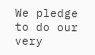We pledge to do our very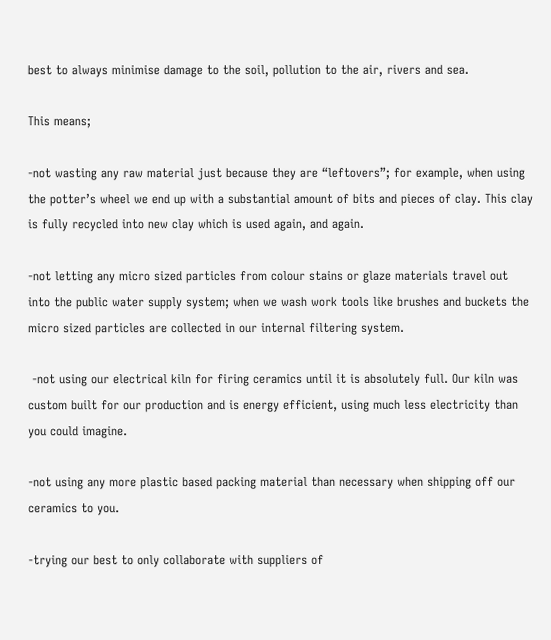best to always minimise damage to the soil, pollution to the air, rivers and sea.

This means;

-not wasting any raw material just because they are “leftovers”; for example, when using the potter’s wheel we end up with a substantial amount of bits and pieces of clay. This clay is fully recycled into new clay which is used again, and again.

-not letting any micro sized particles from colour stains or glaze materials travel out into the public water supply system; when we wash work tools like brushes and buckets the micro sized particles are collected in our internal filtering system.

 -not using our electrical kiln for firing ceramics until it is absolutely full. Our kiln was custom built for our production and is energy efficient, using much less electricity than you could imagine.

-not using any more plastic based packing material than necessary when shipping off our ceramics to you.

-trying our best to only collaborate with suppliers of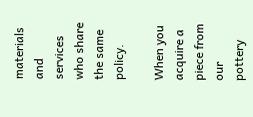materials and services who share the same policy.

When you acquire a piece from our pottery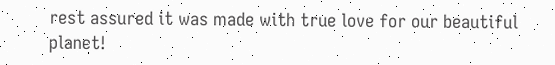rest assured it was made with true love for our beautiful planet!